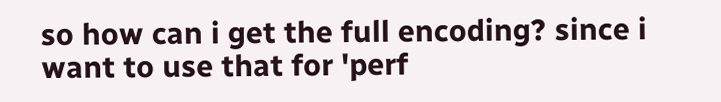so how can i get the full encoding? since i want to use that for 'perf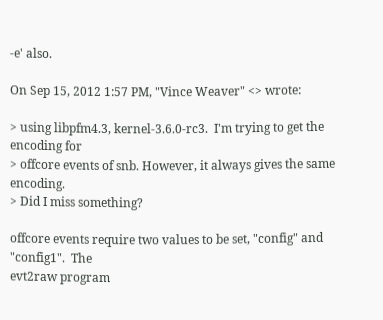-e' also.

On Sep 15, 2012 1:57 PM, "Vince Weaver" <> wrote:

> using libpfm4.3, kernel-3.6.0-rc3.  I'm trying to get the encoding for
> offcore events of snb. However, it always gives the same encoding.
> Did I miss something?

offcore events require two values to be set, "config" and "config1".  The
evt2raw program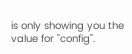is only showing you the value for "config".